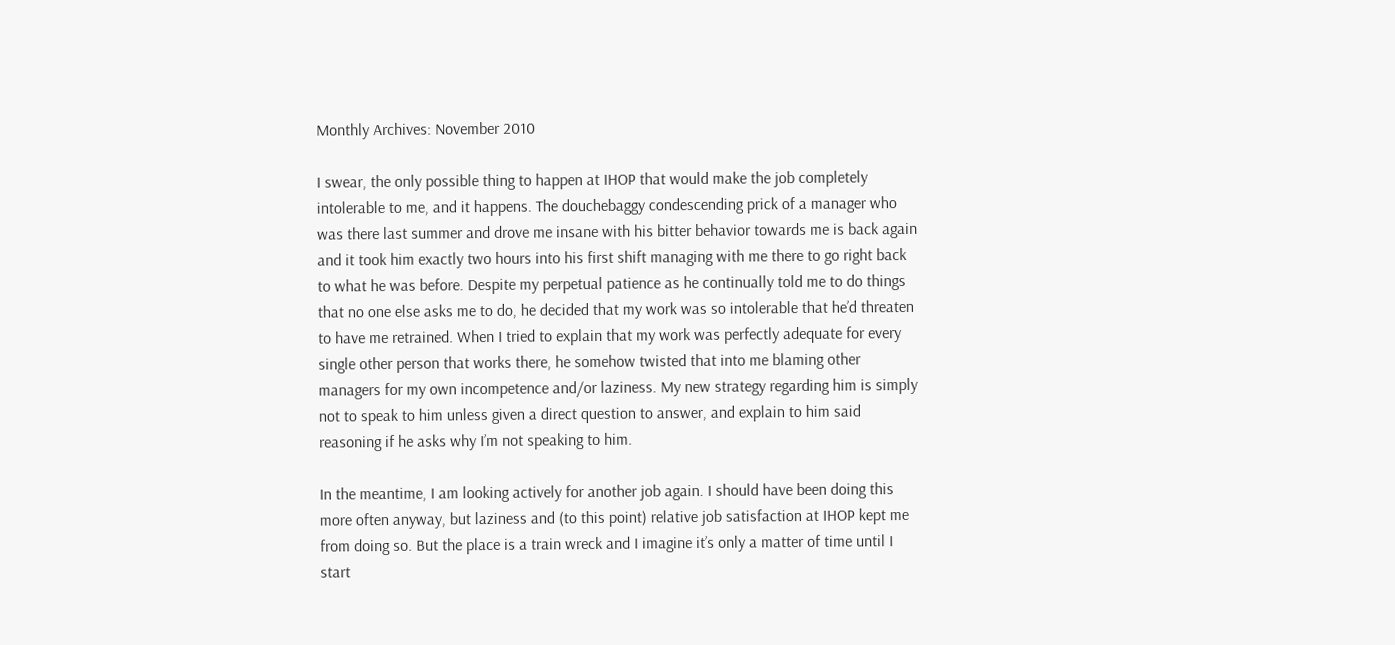Monthly Archives: November 2010

I swear, the only possible thing to happen at IHOP that would make the job completely intolerable to me, and it happens. The douchebaggy condescending prick of a manager who was there last summer and drove me insane with his bitter behavior towards me is back again and it took him exactly two hours into his first shift managing with me there to go right back to what he was before. Despite my perpetual patience as he continually told me to do things that no one else asks me to do, he decided that my work was so intolerable that he’d threaten to have me retrained. When I tried to explain that my work was perfectly adequate for every single other person that works there, he somehow twisted that into me blaming other managers for my own incompetence and/or laziness. My new strategy regarding him is simply not to speak to him unless given a direct question to answer, and explain to him said reasoning if he asks why I’m not speaking to him.

In the meantime, I am looking actively for another job again. I should have been doing this more often anyway, but laziness and (to this point) relative job satisfaction at IHOP kept me from doing so. But the place is a train wreck and I imagine it’s only a matter of time until I start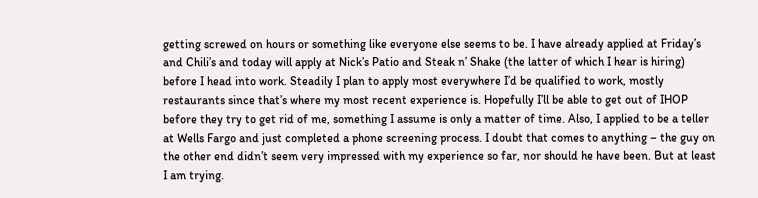getting screwed on hours or something like everyone else seems to be. I have already applied at Friday’s and Chili’s and today will apply at Nick’s Patio and Steak n’ Shake (the latter of which I hear is hiring) before I head into work. Steadily I plan to apply most everywhere I’d be qualified to work, mostly restaurants since that’s where my most recent experience is. Hopefully I’ll be able to get out of IHOP before they try to get rid of me, something I assume is only a matter of time. Also, I applied to be a teller at Wells Fargo and just completed a phone screening process. I doubt that comes to anything – the guy on the other end didn’t seem very impressed with my experience so far, nor should he have been. But at least I am trying.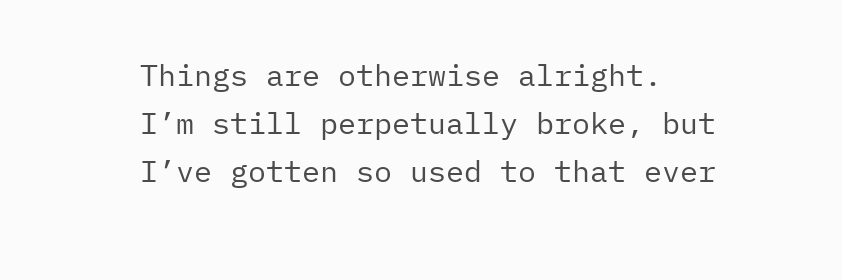Things are otherwise alright. I’m still perpetually broke, but I’ve gotten so used to that ever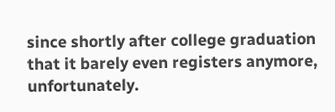since shortly after college graduation that it barely even registers anymore, unfortunately.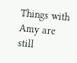Things with Amy are still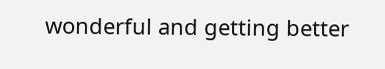wonderful and getting better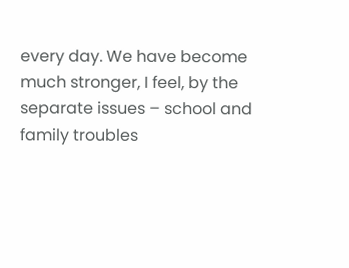every day. We have become much stronger, I feel, by the separate issues – school and family troubles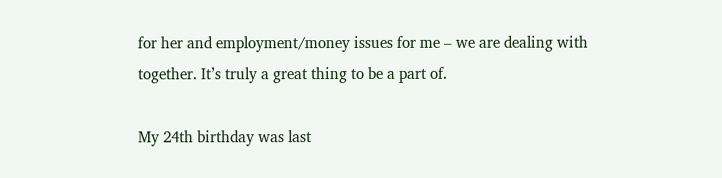for her and employment/money issues for me – we are dealing with together. It’s truly a great thing to be a part of.

My 24th birthday was last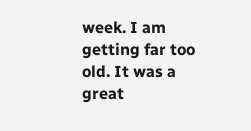week. I am getting far too old. It was a great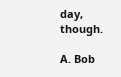day, though.

A. Bob